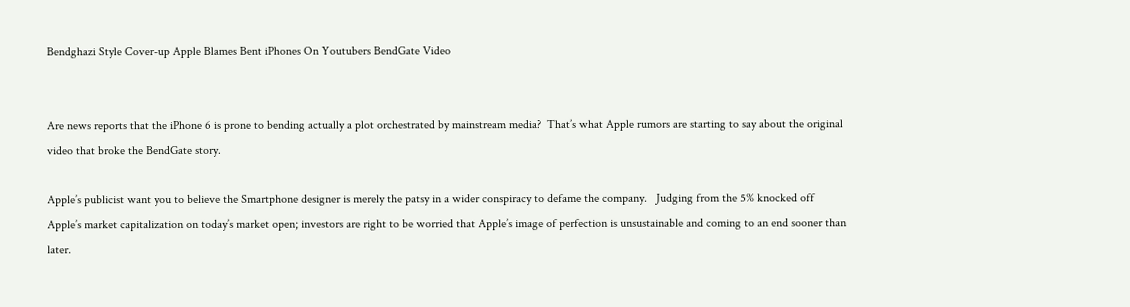Bendghazi Style Cover-up Apple Blames Bent iPhones On Youtubers BendGate Video


Are news reports that the iPhone 6 is prone to bending actually a plot orchestrated by mainstream media?  That’s what Apple rumors are starting to say about the original video that broke the BendGate story.

Apple’s publicist want you to believe the Smartphone designer is merely the patsy in a wider conspiracy to defame the company.   Judging from the 5% knocked off Apple’s market capitalization on today’s market open; investors are right to be worried that Apple’s image of perfection is unsustainable and coming to an end sooner than later.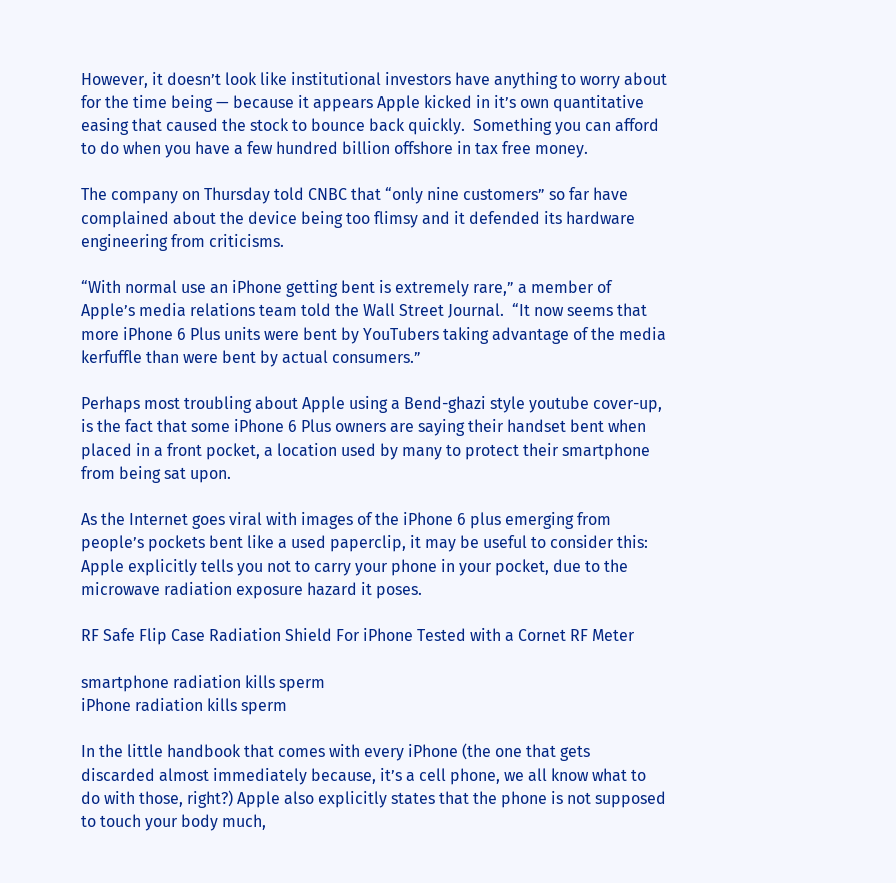However, it doesn’t look like institutional investors have anything to worry about for the time being — because it appears Apple kicked in it’s own quantitative easing that caused the stock to bounce back quickly.  Something you can afford to do when you have a few hundred billion offshore in tax free money.

The company on Thursday told CNBC that “only nine customers” so far have complained about the device being too flimsy and it defended its hardware engineering from criticisms.

“With normal use an iPhone getting bent is extremely rare,” a member of Apple’s media relations team told the Wall Street Journal.  “It now seems that more iPhone 6 Plus units were bent by YouTubers taking advantage of the media kerfuffle than were bent by actual consumers.”

Perhaps most troubling about Apple using a Bend-ghazi style youtube cover-up, is the fact that some iPhone 6 Plus owners are saying their handset bent when placed in a front pocket, a location used by many to protect their smartphone from being sat upon.

As the Internet goes viral with images of the iPhone 6 plus emerging from people’s pockets bent like a used paperclip, it may be useful to consider this: Apple explicitly tells you not to carry your phone in your pocket, due to the microwave radiation exposure hazard it poses.

RF Safe Flip Case Radiation Shield For iPhone Tested with a Cornet RF Meter

smartphone radiation kills sperm
iPhone radiation kills sperm

In the little handbook that comes with every iPhone (the one that gets discarded almost immediately because, it’s a cell phone, we all know what to do with those, right?) Apple also explicitly states that the phone is not supposed to touch your body much,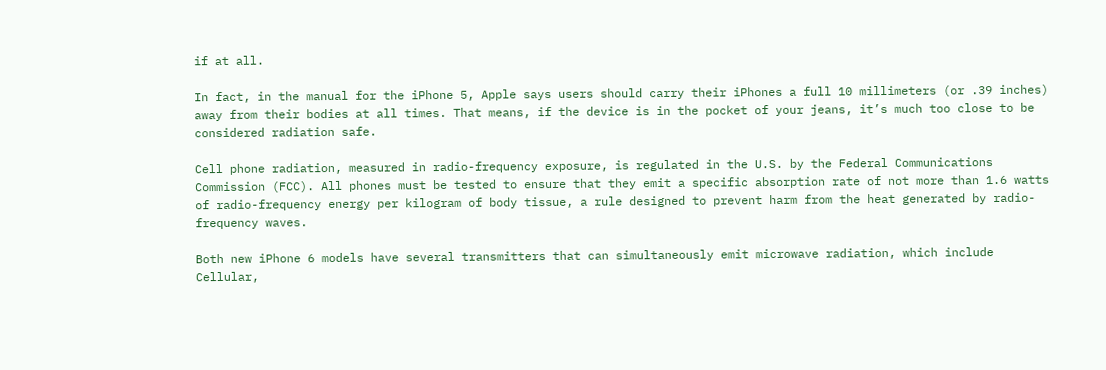if at all.

In fact, in the manual for the iPhone 5, Apple says users should carry their iPhones a full 10 millimeters (or .39 inches) away from their bodies at all times. That means, if the device is in the pocket of your jeans, it’s much too close to be considered radiation safe.

Cell phone radiation, measured in radio-frequency exposure, is regulated in the U.S. by the Federal Communications Commission (FCC). All phones must be tested to ensure that they emit a specific absorption rate of not more than 1.6 watts of radio-frequency energy per kilogram of body tissue, a rule designed to prevent harm from the heat generated by radio-frequency waves.

Both new iPhone 6 models have several transmitters that can simultaneously emit microwave radiation, which include Cellular,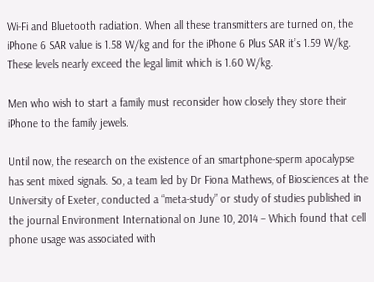Wi-Fi and Bluetooth radiation. When all these transmitters are turned on, the iPhone 6 SAR value is 1.58 W/kg and for the iPhone 6 Plus SAR it’s 1.59 W/kg.  These levels nearly exceed the legal limit which is 1.60 W/kg.

Men who wish to start a family must reconsider how closely they store their iPhone to the family jewels.

Until now, the research on the existence of an smartphone-sperm apocalypse has sent mixed signals. So, a team led by Dr Fiona Mathews, of Biosciences at the University of Exeter, conducted a “meta-study” or study of studies published in the journal Environment International on June 10, 2014 – Which found that cell phone usage was associated with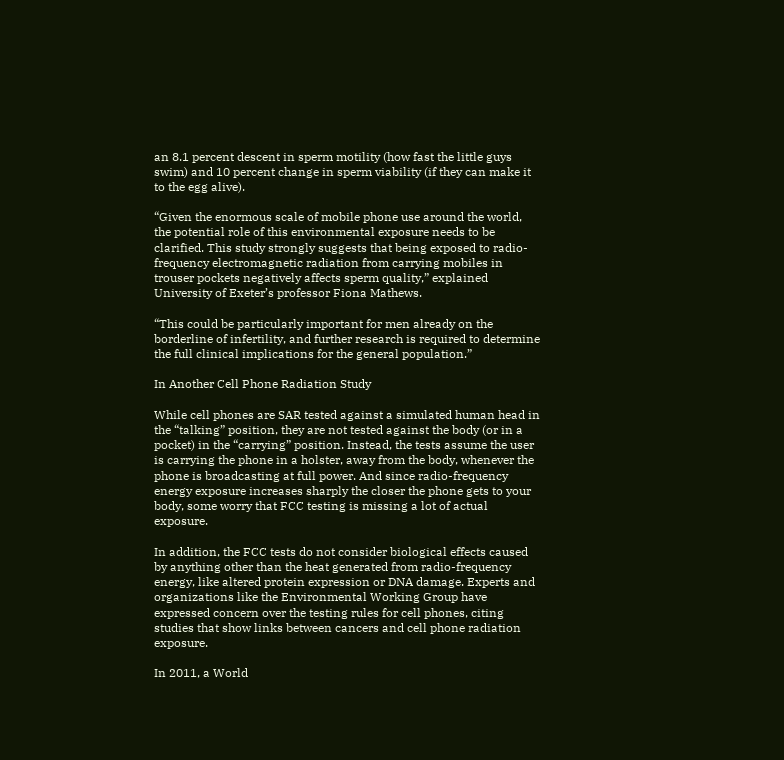an 8.1 percent descent in sperm motility (how fast the little guys swim) and 10 percent change in sperm viability (if they can make it to the egg alive).

“Given the enormous scale of mobile phone use around the world, the potential role of this environmental exposure needs to be clarified. This study strongly suggests that being exposed to radio-frequency electromagnetic radiation from carrying mobiles in trouser pockets negatively affects sperm quality,” explained University of Exeter’s professor Fiona Mathews.

“This could be particularly important for men already on the borderline of infertility, and further research is required to determine the full clinical implications for the general population.”

In Another Cell Phone Radiation Study

While cell phones are SAR tested against a simulated human head in the “talking” position, they are not tested against the body (or in a pocket) in the “carrying” position. Instead, the tests assume the user is carrying the phone in a holster, away from the body, whenever the phone is broadcasting at full power. And since radio-frequency energy exposure increases sharply the closer the phone gets to your body, some worry that FCC testing is missing a lot of actual exposure.

In addition, the FCC tests do not consider biological effects caused by anything other than the heat generated from radio-frequency energy, like altered protein expression or DNA damage. Experts and organizations like the Environmental Working Group have expressed concern over the testing rules for cell phones, citing studies that show links between cancers and cell phone radiation exposure.

In 2011, a World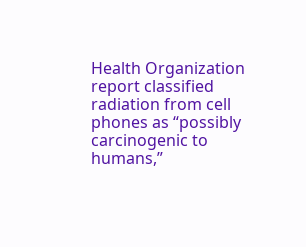Health Organization report classified radiation from cell phones as “possibly carcinogenic to humans,”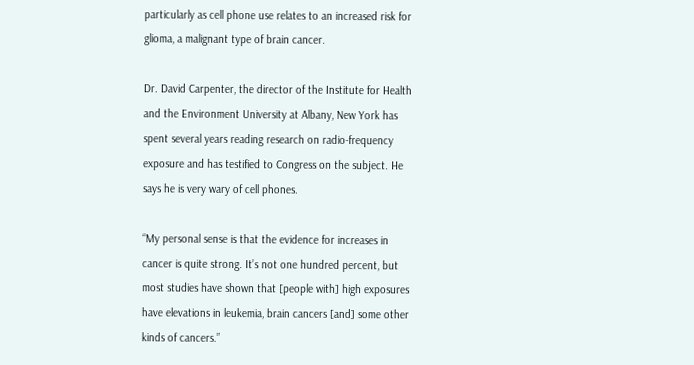particularly as cell phone use relates to an increased risk for glioma, a malignant type of brain cancer.

Dr. David Carpenter, the director of the Institute for Health and the Environment University at Albany, New York has spent several years reading research on radio-frequency exposure and has testified to Congress on the subject. He says he is very wary of cell phones.

“My personal sense is that the evidence for increases in cancer is quite strong. It’s not one hundred percent, but most studies have shown that [people with] high exposures have elevations in leukemia, brain cancers [and] some other kinds of cancers.”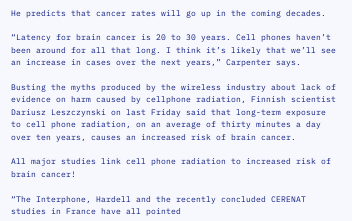He predicts that cancer rates will go up in the coming decades.

“Latency for brain cancer is 20 to 30 years. Cell phones haven’t been around for all that long. I think it’s likely that we’ll see an increase in cases over the next years,” Carpenter says.

Busting the myths produced by the wireless industry about lack of evidence on harm caused by cellphone radiation, Finnish scientist Dariusz Leszczynski on last Friday said that long-term exposure to cell phone radiation, on an average of thirty minutes a day over ten years, causes an increased risk of brain cancer.

All major studies link cell phone radiation to increased risk of brain cancer!

“The Interphone, Hardell and the recently concluded CERENAT studies in France have all pointed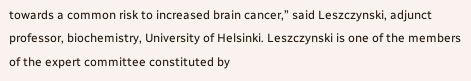towards a common risk to increased brain cancer,” said Leszczynski, adjunct professor, biochemistry, University of Helsinki. Leszczynski is one of the members of the expert committee constituted by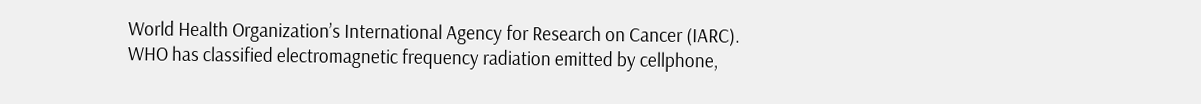World Health Organization’s International Agency for Research on Cancer (IARC). WHO has classified electromagnetic frequency radiation emitted by cellphone,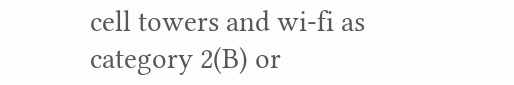cell towers and wi-fi as category 2(B) or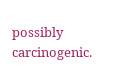possibly carcinogenic.